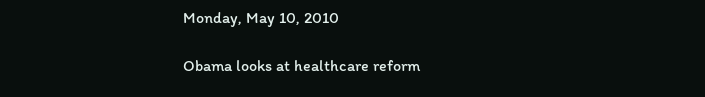Monday, May 10, 2010

Obama looks at healthcare reform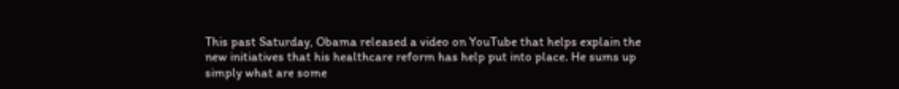This past Saturday, Obama released a video on YouTube that helps explain the new initiatives that his healthcare reform has help put into place. He sums up simply what are some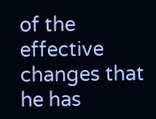of the effective changes that he has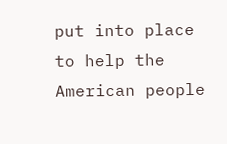put into place to help the American people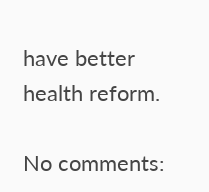have better health reform.

No comments: